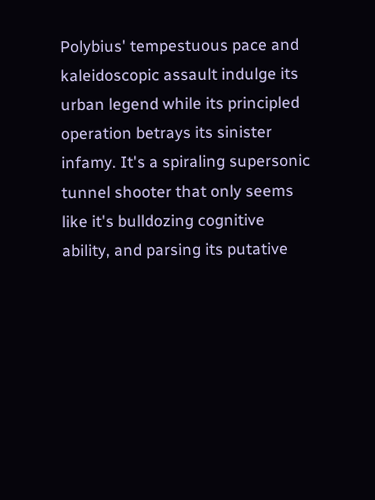Polybius' tempestuous pace and kaleidoscopic assault indulge its urban legend while its principled operation betrays its sinister infamy. It's a spiraling supersonic tunnel shooter that only seems like it's bulldozing cognitive ability, and parsing its putative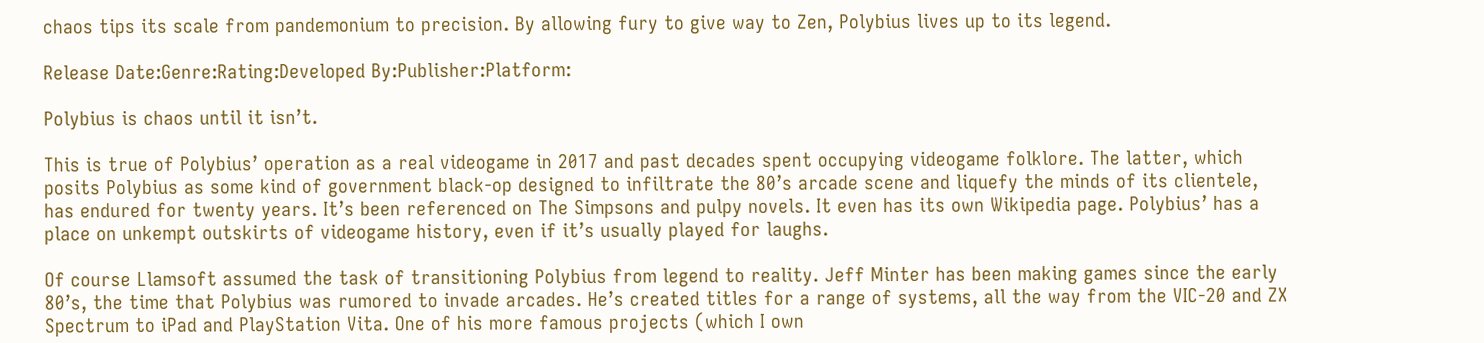chaos tips its scale from pandemonium to precision. By allowing fury to give way to Zen, Polybius lives up to its legend.

Release Date:Genre:Rating:Developed By:Publisher:Platform:

Polybius is chaos until it isn’t.

This is true of Polybius’ operation as a real videogame in 2017 and past decades spent occupying videogame folklore. The latter, which posits Polybius as some kind of government black-op designed to infiltrate the 80’s arcade scene and liquefy the minds of its clientele, has endured for twenty years. It’s been referenced on The Simpsons and pulpy novels. It even has its own Wikipedia page. Polybius’ has a place on unkempt outskirts of videogame history, even if it’s usually played for laughs.

Of course Llamsoft assumed the task of transitioning Polybius from legend to reality. Jeff Minter has been making games since the early 80’s, the time that Polybius was rumored to invade arcades. He’s created titles for a range of systems, all the way from the VIC-20 and ZX Spectrum to iPad and PlayStation Vita. One of his more famous projects (which I own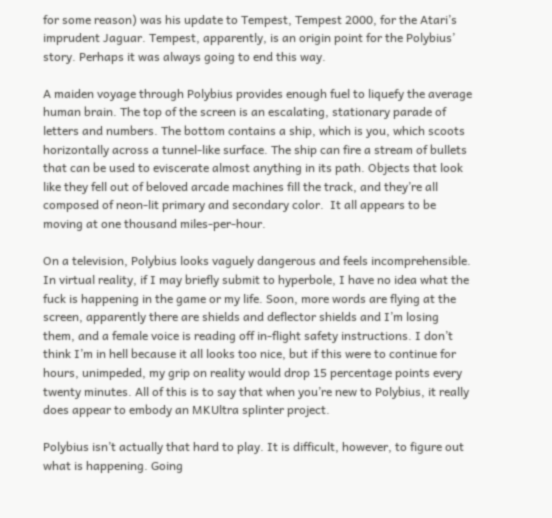for some reason) was his update to Tempest, Tempest 2000, for the Atari’s imprudent Jaguar. Tempest, apparently, is an origin point for the Polybius’ story. Perhaps it was always going to end this way.

A maiden voyage through Polybius provides enough fuel to liquefy the average human brain. The top of the screen is an escalating, stationary parade of letters and numbers. The bottom contains a ship, which is you, which scoots horizontally across a tunnel-like surface. The ship can fire a stream of bullets that can be used to eviscerate almost anything in its path. Objects that look like they fell out of beloved arcade machines fill the track, and they’re all composed of neon-lit primary and secondary color.  It all appears to be moving at one thousand miles-per-hour.

On a television, Polybius looks vaguely dangerous and feels incomprehensible. In virtual reality, if I may briefly submit to hyperbole, I have no idea what the fuck is happening in the game or my life. Soon, more words are flying at the screen, apparently there are shields and deflector shields and I’m losing them, and a female voice is reading off in-flight safety instructions. I don’t think I’m in hell because it all looks too nice, but if this were to continue for hours, unimpeded, my grip on reality would drop 15 percentage points every twenty minutes. All of this is to say that when you’re new to Polybius, it really does appear to embody an MKUltra splinter project.

Polybius isn’t actually that hard to play. It is difficult, however, to figure out what is happening. Going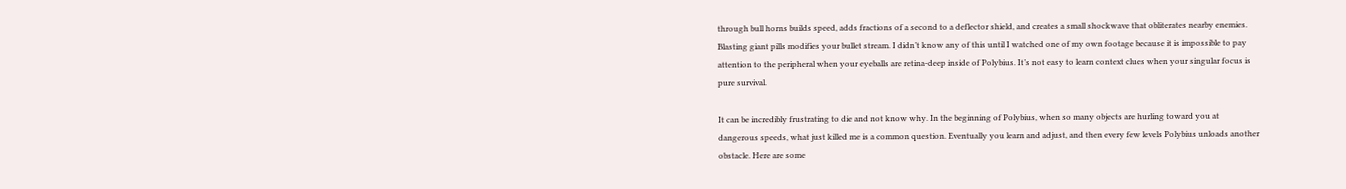through bull horns builds speed, adds fractions of a second to a deflector shield, and creates a small shockwave that obliterates nearby enemies. Blasting giant pills modifies your bullet stream. I didn’t know any of this until I watched one of my own footage because it is impossible to pay attention to the peripheral when your eyeballs are retina-deep inside of Polybius. It’s not easy to learn context clues when your singular focus is pure survival.

It can be incredibly frustrating to die and not know why. In the beginning of Polybius, when so many objects are hurling toward you at dangerous speeds, what just killed me is a common question. Eventually you learn and adjust, and then every few levels Polybius unloads another obstacle. Here are some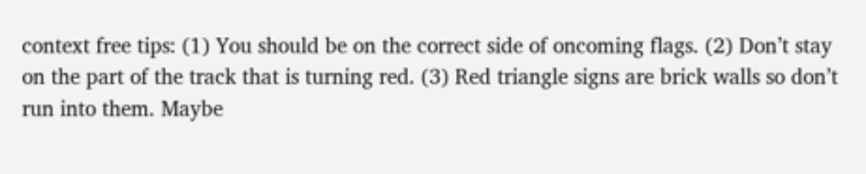context free tips: (1) You should be on the correct side of oncoming flags. (2) Don’t stay on the part of the track that is turning red. (3) Red triangle signs are brick walls so don’t run into them. Maybe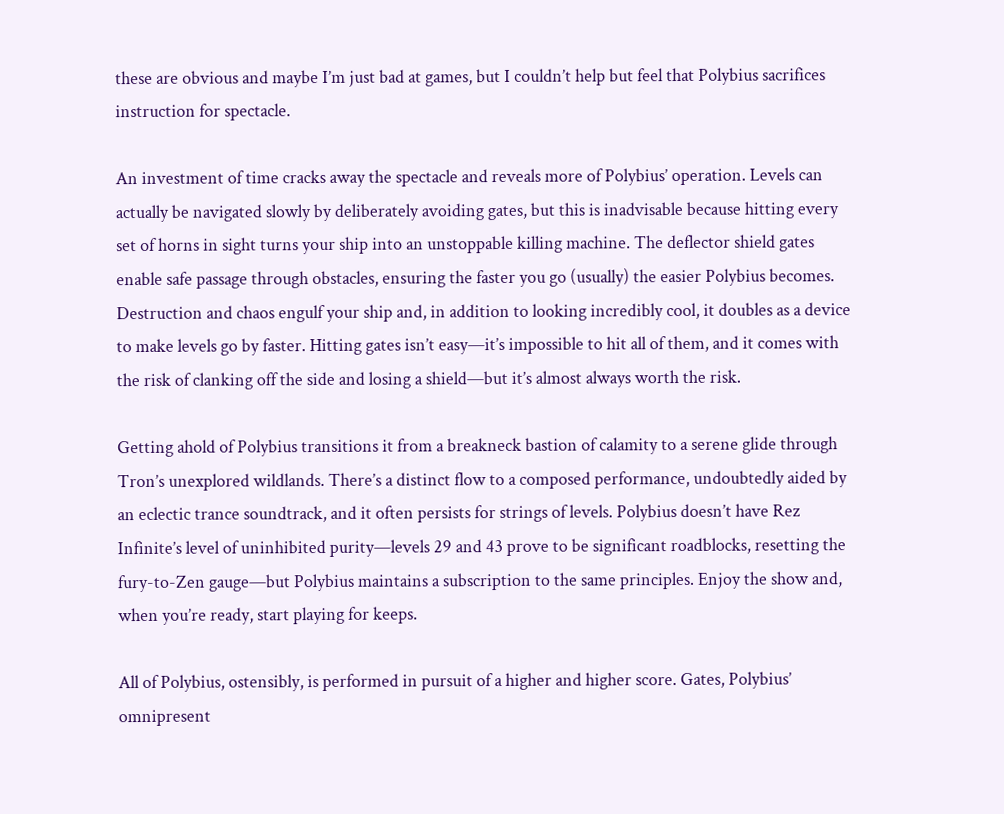these are obvious and maybe I’m just bad at games, but I couldn’t help but feel that Polybius sacrifices instruction for spectacle.

An investment of time cracks away the spectacle and reveals more of Polybius’ operation. Levels can actually be navigated slowly by deliberately avoiding gates, but this is inadvisable because hitting every set of horns in sight turns your ship into an unstoppable killing machine. The deflector shield gates enable safe passage through obstacles, ensuring the faster you go (usually) the easier Polybius becomes. Destruction and chaos engulf your ship and, in addition to looking incredibly cool, it doubles as a device to make levels go by faster. Hitting gates isn’t easy—it’s impossible to hit all of them, and it comes with the risk of clanking off the side and losing a shield—but it’s almost always worth the risk.

Getting ahold of Polybius transitions it from a breakneck bastion of calamity to a serene glide through Tron’s unexplored wildlands. There’s a distinct flow to a composed performance, undoubtedly aided by an eclectic trance soundtrack, and it often persists for strings of levels. Polybius doesn’t have Rez Infinite’s level of uninhibited purity—levels 29 and 43 prove to be significant roadblocks, resetting the fury-to-Zen gauge—but Polybius maintains a subscription to the same principles. Enjoy the show and, when you’re ready, start playing for keeps.

All of Polybius, ostensibly, is performed in pursuit of a higher and higher score. Gates, Polybius’ omnipresent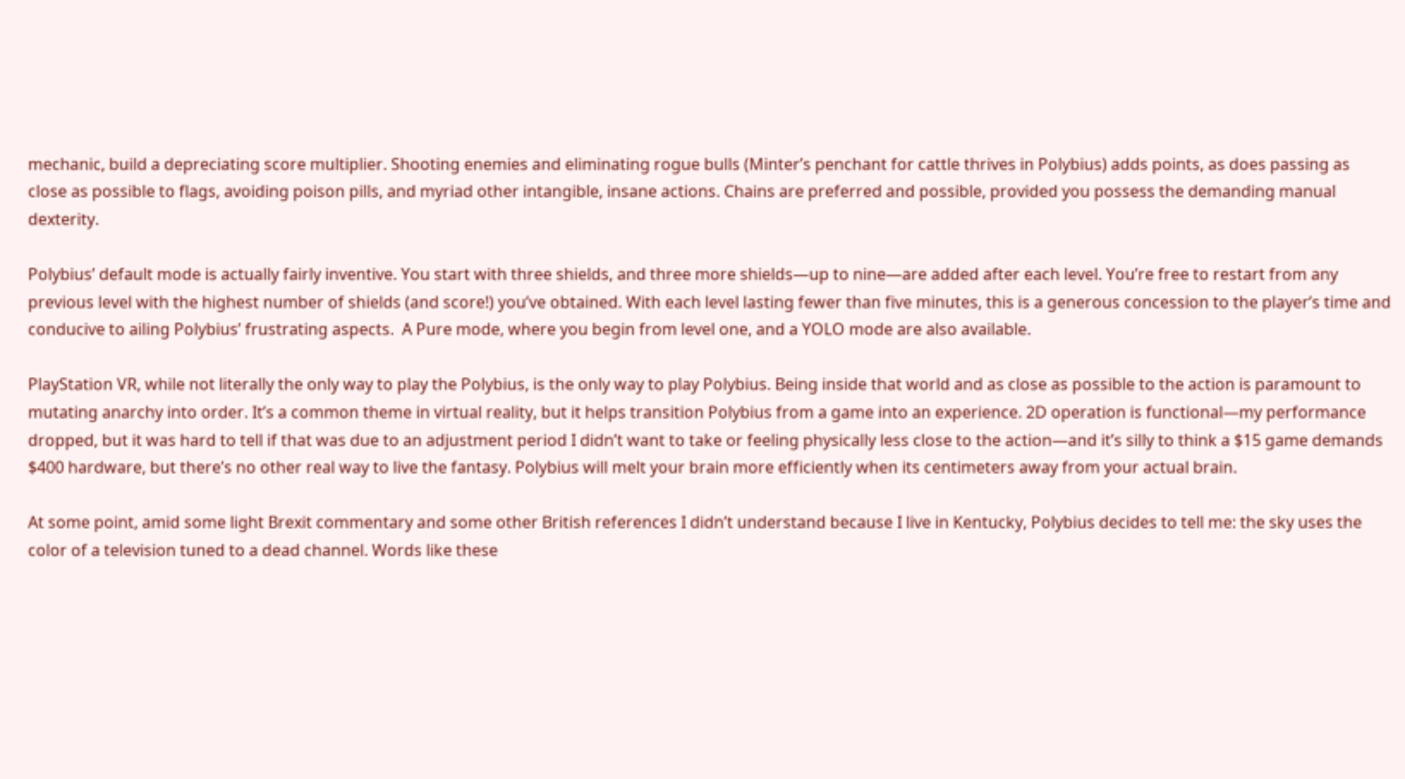mechanic, build a depreciating score multiplier. Shooting enemies and eliminating rogue bulls (Minter’s penchant for cattle thrives in Polybius) adds points, as does passing as close as possible to flags, avoiding poison pills, and myriad other intangible, insane actions. Chains are preferred and possible, provided you possess the demanding manual dexterity.

Polybius’ default mode is actually fairly inventive. You start with three shields, and three more shields—up to nine—are added after each level. You’re free to restart from any previous level with the highest number of shields (and score!) you’ve obtained. With each level lasting fewer than five minutes, this is a generous concession to the player’s time and conducive to ailing Polybius’ frustrating aspects.  A Pure mode, where you begin from level one, and a YOLO mode are also available.

PlayStation VR, while not literally the only way to play the Polybius, is the only way to play Polybius. Being inside that world and as close as possible to the action is paramount to mutating anarchy into order. It’s a common theme in virtual reality, but it helps transition Polybius from a game into an experience. 2D operation is functional—my performance dropped, but it was hard to tell if that was due to an adjustment period I didn’t want to take or feeling physically less close to the action—and it’s silly to think a $15 game demands $400 hardware, but there’s no other real way to live the fantasy. Polybius will melt your brain more efficiently when its centimeters away from your actual brain.

At some point, amid some light Brexit commentary and some other British references I didn’t understand because I live in Kentucky, Polybius decides to tell me: the sky uses the color of a television tuned to a dead channel. Words like these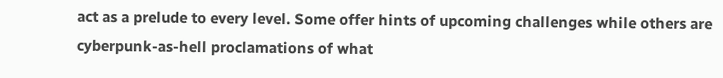act as a prelude to every level. Some offer hints of upcoming challenges while others are cyberpunk-as-hell proclamations of what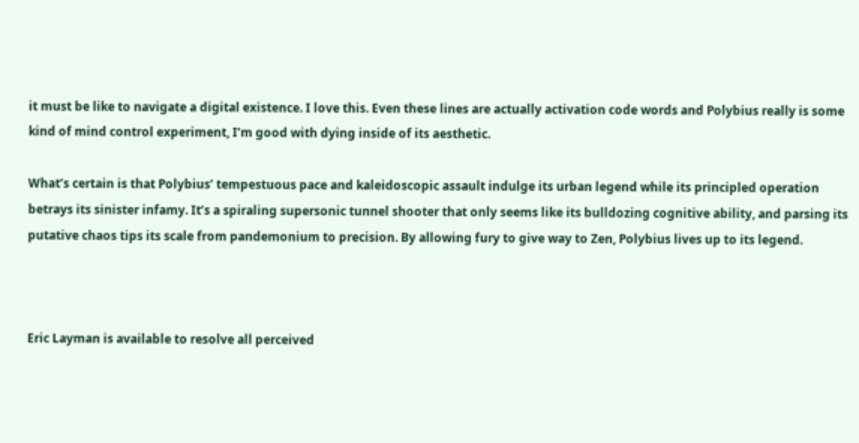it must be like to navigate a digital existence. I love this. Even these lines are actually activation code words and Polybius really is some kind of mind control experiment, I’m good with dying inside of its aesthetic.

What’s certain is that Polybius’ tempestuous pace and kaleidoscopic assault indulge its urban legend while its principled operation betrays its sinister infamy. It’s a spiraling supersonic tunnel shooter that only seems like its bulldozing cognitive ability, and parsing its putative chaos tips its scale from pandemonium to precision. By allowing fury to give way to Zen, Polybius lives up to its legend.



Eric Layman is available to resolve all perceived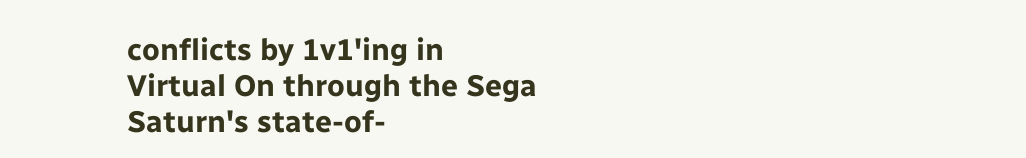conflicts by 1v1'ing in Virtual On through the Sega Saturn's state-of-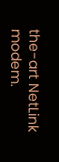the-art NetLink modem.